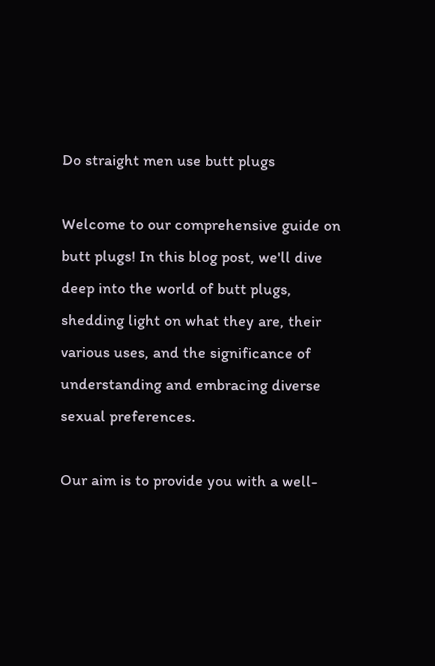Do straight men use butt plugs

Welcome to our comprehensive guide on butt plugs! In this blog post, we'll dive deep into the world of butt plugs, shedding light on what they are, their various uses, and the significance of understanding and embracing diverse sexual preferences.

Our aim is to provide you with a well-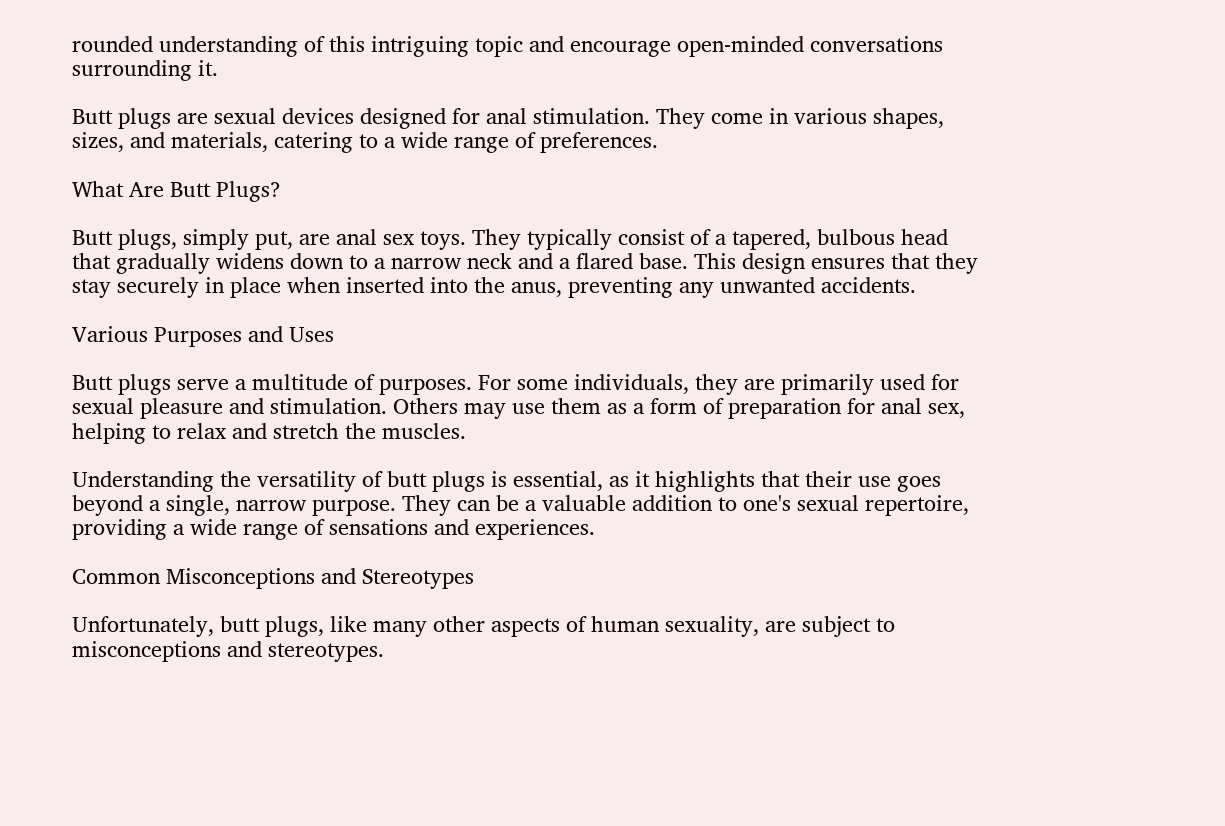rounded understanding of this intriguing topic and encourage open-minded conversations surrounding it.

Butt plugs are sexual devices designed for anal stimulation. They come in various shapes, sizes, and materials, catering to a wide range of preferences.

What Are Butt Plugs?

Butt plugs, simply put, are anal sex toys. They typically consist of a tapered, bulbous head that gradually widens down to a narrow neck and a flared base. This design ensures that they stay securely in place when inserted into the anus, preventing any unwanted accidents.

Various Purposes and Uses

Butt plugs serve a multitude of purposes. For some individuals, they are primarily used for sexual pleasure and stimulation. Others may use them as a form of preparation for anal sex, helping to relax and stretch the muscles.

Understanding the versatility of butt plugs is essential, as it highlights that their use goes beyond a single, narrow purpose. They can be a valuable addition to one's sexual repertoire, providing a wide range of sensations and experiences.

Common Misconceptions and Stereotypes

Unfortunately, butt plugs, like many other aspects of human sexuality, are subject to misconceptions and stereotypes.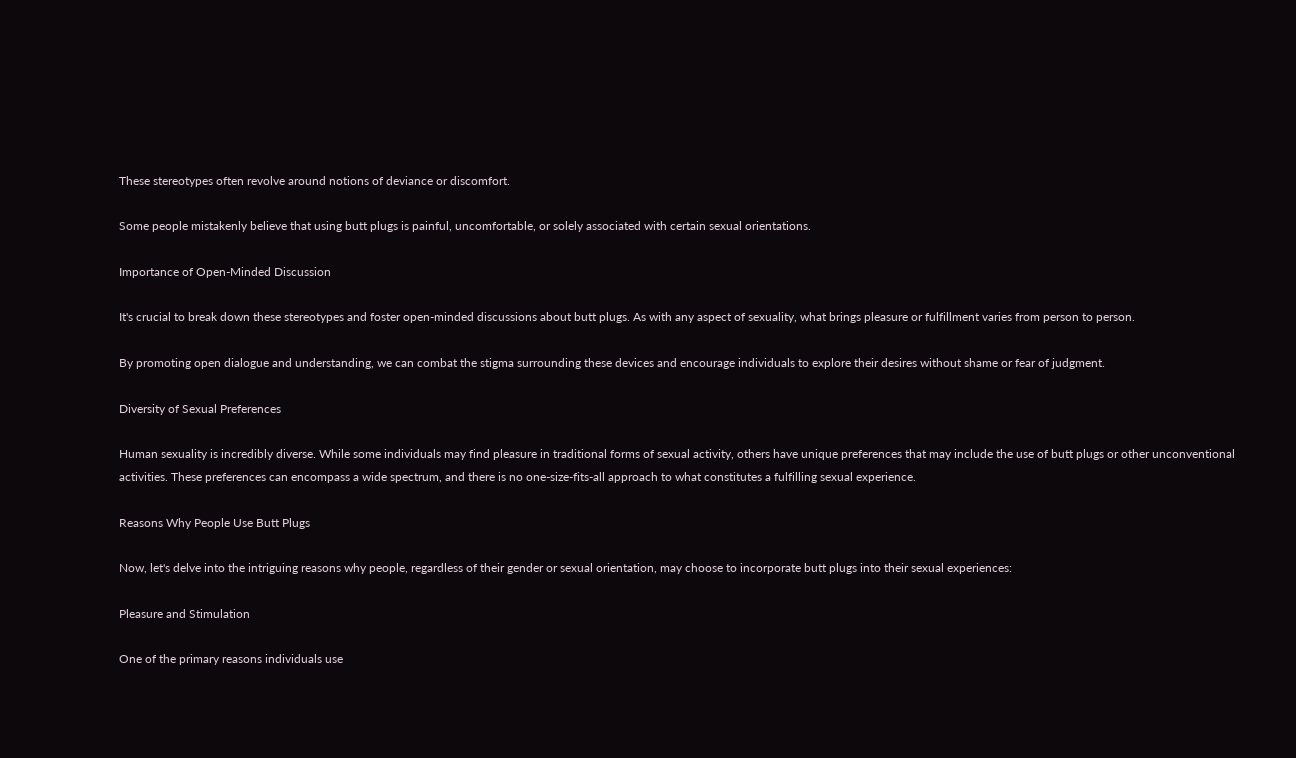These stereotypes often revolve around notions of deviance or discomfort.

Some people mistakenly believe that using butt plugs is painful, uncomfortable, or solely associated with certain sexual orientations.

Importance of Open-Minded Discussion

It's crucial to break down these stereotypes and foster open-minded discussions about butt plugs. As with any aspect of sexuality, what brings pleasure or fulfillment varies from person to person.

By promoting open dialogue and understanding, we can combat the stigma surrounding these devices and encourage individuals to explore their desires without shame or fear of judgment.

Diversity of Sexual Preferences

Human sexuality is incredibly diverse. While some individuals may find pleasure in traditional forms of sexual activity, others have unique preferences that may include the use of butt plugs or other unconventional activities. These preferences can encompass a wide spectrum, and there is no one-size-fits-all approach to what constitutes a fulfilling sexual experience.

Reasons Why People Use Butt Plugs

Now, let's delve into the intriguing reasons why people, regardless of their gender or sexual orientation, may choose to incorporate butt plugs into their sexual experiences:

Pleasure and Stimulation

One of the primary reasons individuals use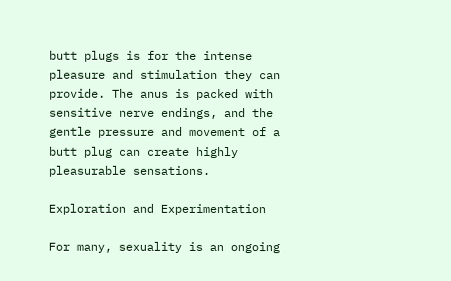butt plugs is for the intense pleasure and stimulation they can provide. The anus is packed with sensitive nerve endings, and the gentle pressure and movement of a butt plug can create highly pleasurable sensations.

Exploration and Experimentation

For many, sexuality is an ongoing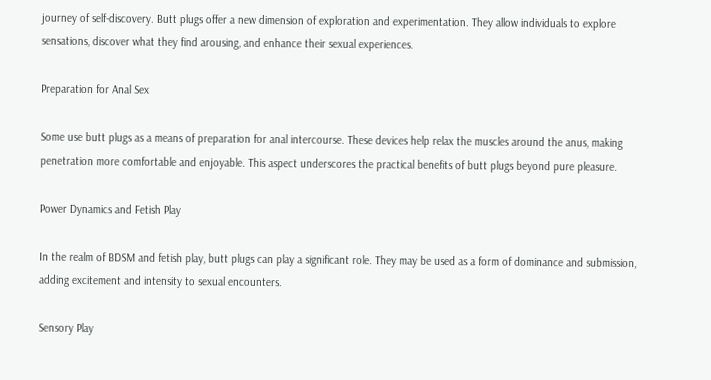journey of self-discovery. Butt plugs offer a new dimension of exploration and experimentation. They allow individuals to explore sensations, discover what they find arousing, and enhance their sexual experiences.

Preparation for Anal Sex

Some use butt plugs as a means of preparation for anal intercourse. These devices help relax the muscles around the anus, making penetration more comfortable and enjoyable. This aspect underscores the practical benefits of butt plugs beyond pure pleasure.

Power Dynamics and Fetish Play

In the realm of BDSM and fetish play, butt plugs can play a significant role. They may be used as a form of dominance and submission, adding excitement and intensity to sexual encounters.

Sensory Play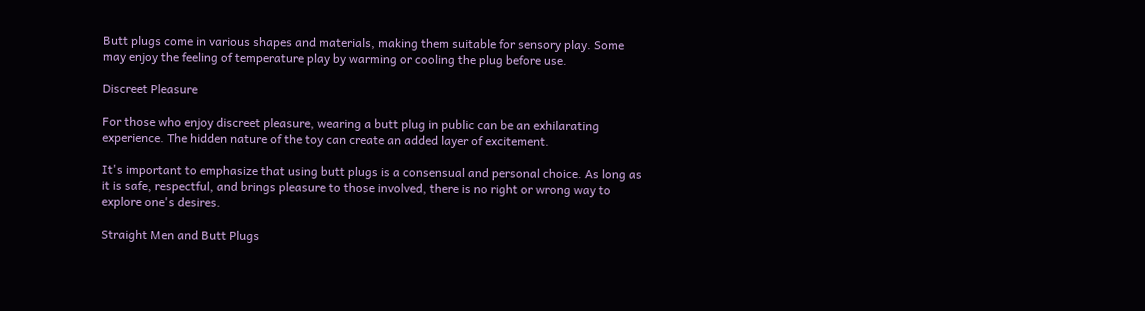Butt plugs come in various shapes and materials, making them suitable for sensory play. Some may enjoy the feeling of temperature play by warming or cooling the plug before use.

Discreet Pleasure

For those who enjoy discreet pleasure, wearing a butt plug in public can be an exhilarating experience. The hidden nature of the toy can create an added layer of excitement.

It's important to emphasize that using butt plugs is a consensual and personal choice. As long as it is safe, respectful, and brings pleasure to those involved, there is no right or wrong way to explore one's desires.

Straight Men and Butt Plugs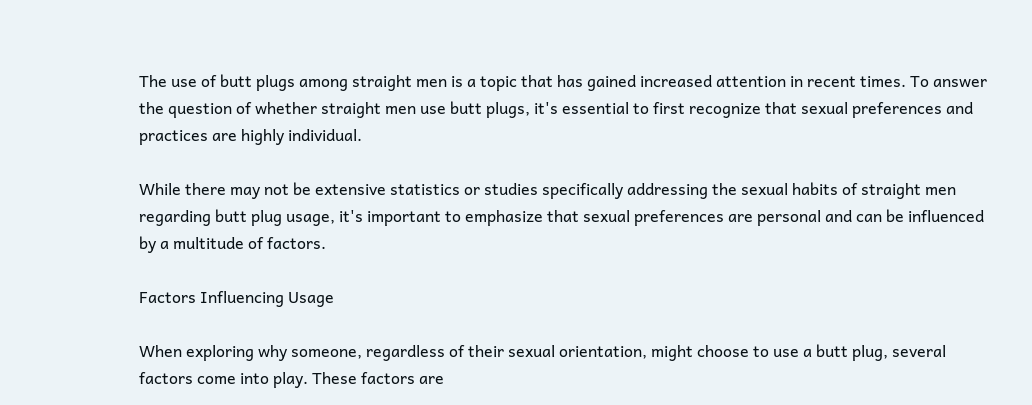The use of butt plugs among straight men is a topic that has gained increased attention in recent times. To answer the question of whether straight men use butt plugs, it's essential to first recognize that sexual preferences and practices are highly individual.

While there may not be extensive statistics or studies specifically addressing the sexual habits of straight men regarding butt plug usage, it's important to emphasize that sexual preferences are personal and can be influenced by a multitude of factors.

Factors Influencing Usage

When exploring why someone, regardless of their sexual orientation, might choose to use a butt plug, several factors come into play. These factors are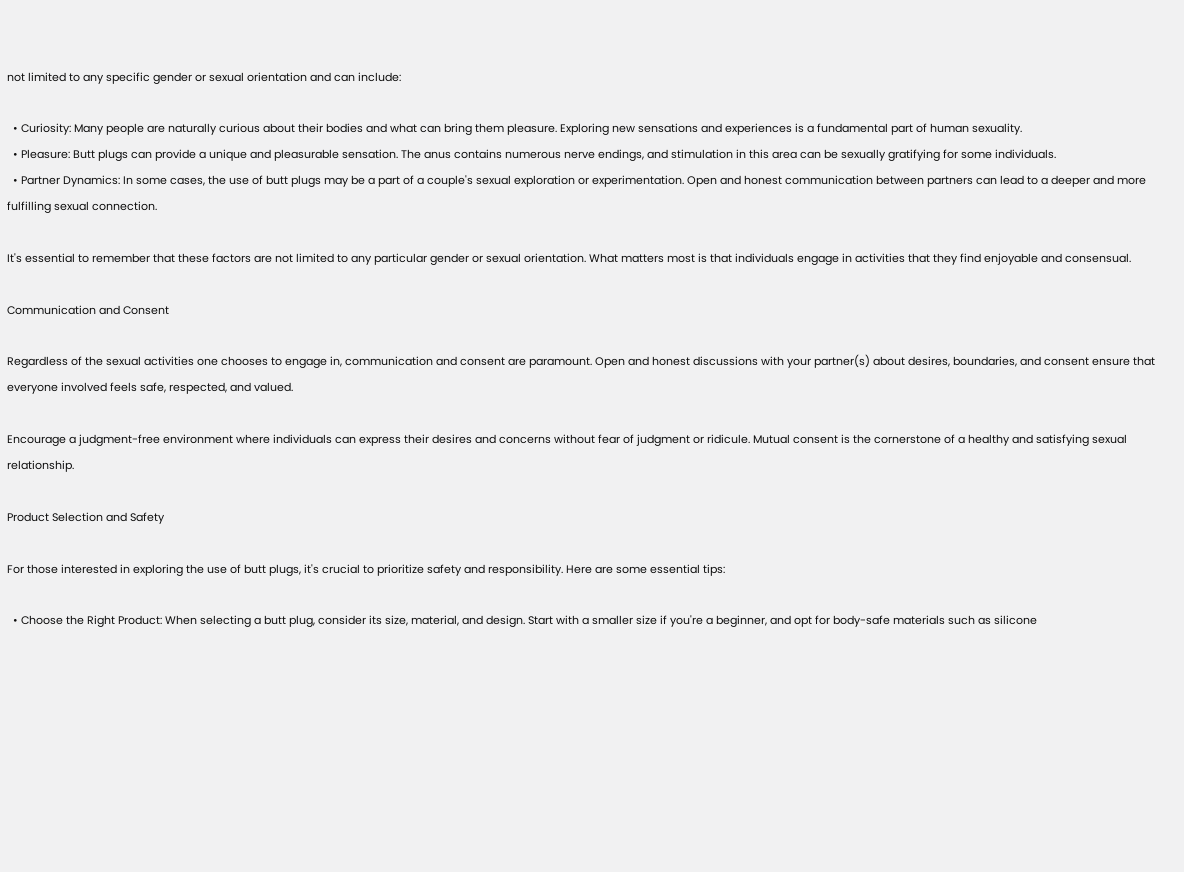not limited to any specific gender or sexual orientation and can include:

  • Curiosity: Many people are naturally curious about their bodies and what can bring them pleasure. Exploring new sensations and experiences is a fundamental part of human sexuality.
  • Pleasure: Butt plugs can provide a unique and pleasurable sensation. The anus contains numerous nerve endings, and stimulation in this area can be sexually gratifying for some individuals.
  • Partner Dynamics: In some cases, the use of butt plugs may be a part of a couple's sexual exploration or experimentation. Open and honest communication between partners can lead to a deeper and more fulfilling sexual connection.

It's essential to remember that these factors are not limited to any particular gender or sexual orientation. What matters most is that individuals engage in activities that they find enjoyable and consensual.

Communication and Consent

Regardless of the sexual activities one chooses to engage in, communication and consent are paramount. Open and honest discussions with your partner(s) about desires, boundaries, and consent ensure that everyone involved feels safe, respected, and valued.

Encourage a judgment-free environment where individuals can express their desires and concerns without fear of judgment or ridicule. Mutual consent is the cornerstone of a healthy and satisfying sexual relationship.

Product Selection and Safety

For those interested in exploring the use of butt plugs, it's crucial to prioritize safety and responsibility. Here are some essential tips:

  • Choose the Right Product: When selecting a butt plug, consider its size, material, and design. Start with a smaller size if you're a beginner, and opt for body-safe materials such as silicone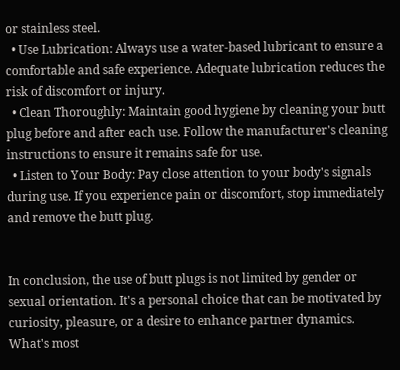or stainless steel.
  • Use Lubrication: Always use a water-based lubricant to ensure a comfortable and safe experience. Adequate lubrication reduces the risk of discomfort or injury.
  • Clean Thoroughly: Maintain good hygiene by cleaning your butt plug before and after each use. Follow the manufacturer's cleaning instructions to ensure it remains safe for use.
  • Listen to Your Body: Pay close attention to your body's signals during use. If you experience pain or discomfort, stop immediately and remove the butt plug.


In conclusion, the use of butt plugs is not limited by gender or sexual orientation. It's a personal choice that can be motivated by curiosity, pleasure, or a desire to enhance partner dynamics. What's most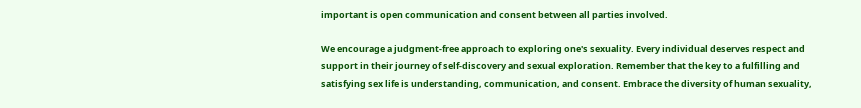important is open communication and consent between all parties involved.

We encourage a judgment-free approach to exploring one's sexuality. Every individual deserves respect and support in their journey of self-discovery and sexual exploration. Remember that the key to a fulfilling and satisfying sex life is understanding, communication, and consent. Embrace the diversity of human sexuality,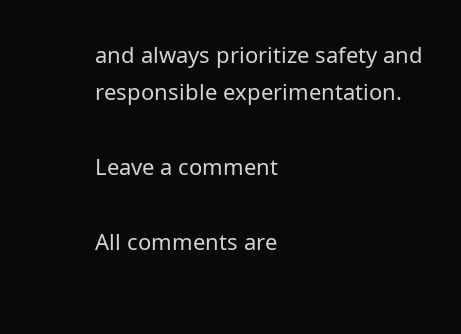and always prioritize safety and responsible experimentation.

Leave a comment

All comments are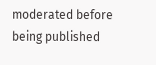moderated before being published